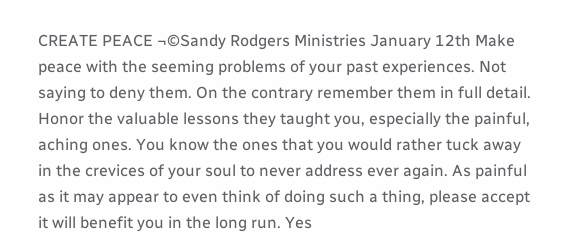CREATE PEACE ¬©Sandy Rodgers Ministries January 12th Make peace with the seeming problems of your past experiences. Not saying to deny them. On the contrary remember them in full detail. Honor the valuable lessons they taught you, especially the painful, aching ones. You know the ones that you would rather tuck away in the crevices of your soul to never address ever again. As painful as it may appear to even think of doing such a thing, please accept it will benefit you in the long run. Yes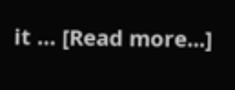it … [Read more...]